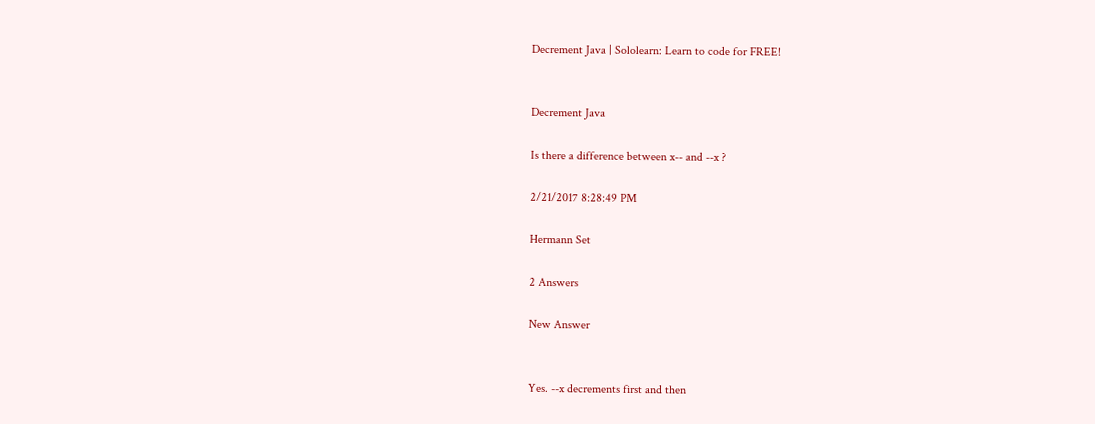Decrement Java | Sololearn: Learn to code for FREE!


Decrement Java

Is there a difference between x-- and --x ?

2/21/2017 8:28:49 PM

Hermann Set

2 Answers

New Answer


Yes. --x decrements first and then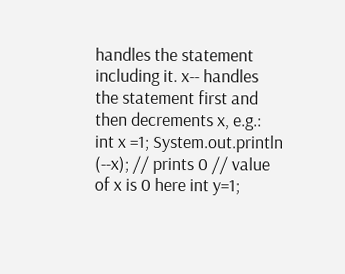handles the statement including it. x-- handles the statement first and then decrements x, e.g.: int x =1; System.out.println (--x); // prints 0 // value of x is 0 here int y=1;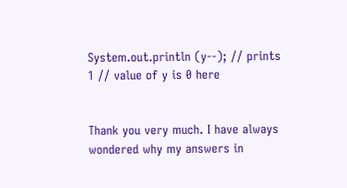System.out.println (y--); // prints 1 // value of y is 0 here


Thank you very much. I have always wondered why my answers in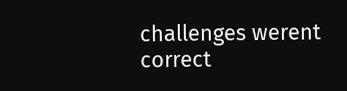challenges werent correct